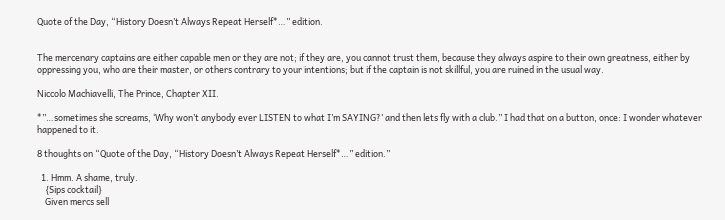Quote of the Day, “History Doesn’t Always Repeat Herself*…” edition.


The mercenary captains are either capable men or they are not; if they are, you cannot trust them, because they always aspire to their own greatness, either by oppressing you, who are their master, or others contrary to your intentions; but if the captain is not skillful, you are ruined in the usual way.

Niccolo Machiavelli, The Prince, Chapter XII.

*”…sometimes she screams, ‘Why won’t anybody ever LISTEN to what I’m SAYING?’ and then lets fly with a club.” I had that on a button, once: I wonder whatever happened to it.

8 thoughts on “Quote of the Day, “History Doesn’t Always Repeat Herself*…” edition.”

  1. Hmm. A shame, truly.
    {Sips cocktail}
    Given mercs sell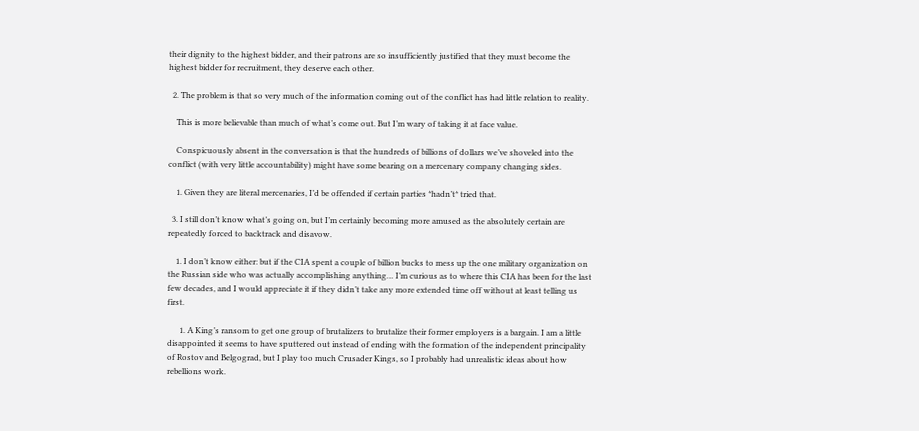their dignity to the highest bidder, and their patrons are so insufficiently justified that they must become the highest bidder for recruitment, they deserve each other.

  2. The problem is that so very much of the information coming out of the conflict has had little relation to reality.

    This is more believable than much of what’s come out. But I’m wary of taking it at face value.

    Conspicuously absent in the conversation is that the hundreds of billions of dollars we’ve shoveled into the conflict (with very little accountability) might have some bearing on a mercenary company changing sides.

    1. Given they are literal mercenaries, I’d be offended if certain parties *hadn’t* tried that.

  3. I still don’t know what’s going on, but I’m certainly becoming more amused as the absolutely certain are repeatedly forced to backtrack and disavow.

    1. I don’t know either: but if the CIA spent a couple of billion bucks to mess up the one military organization on the Russian side who was actually accomplishing anything… I’m curious as to where this CIA has been for the last few decades, and I would appreciate it if they didn’t take any more extended time off without at least telling us first.

      1. A King’s ransom to get one group of brutalizers to brutalize their former employers is a bargain. I am a little disappointed it seems to have sputtered out instead of ending with the formation of the independent principality of Rostov and Belgograd, but I play too much Crusader Kings, so I probably had unrealistic ideas about how rebellions work.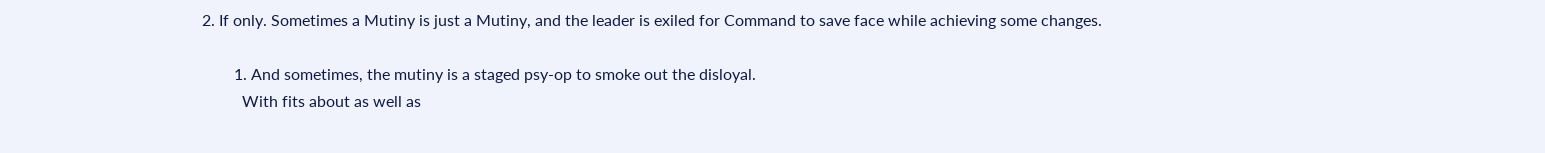2. If only. Sometimes a Mutiny is just a Mutiny, and the leader is exiled for Command to save face while achieving some changes.

        1. And sometimes, the mutiny is a staged psy-op to smoke out the disloyal.
          With fits about as well as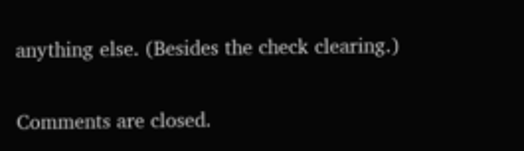anything else. (Besides the check clearing.)

Comments are closed.